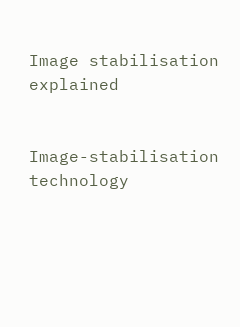Image stabilisation explained


Image-stabilisation technology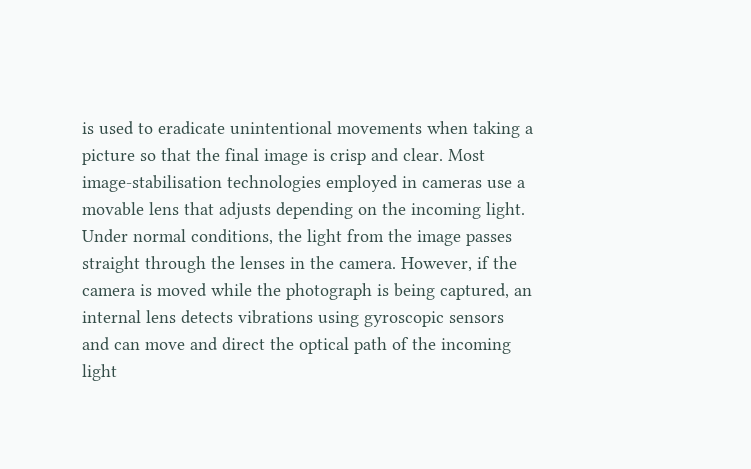is used to eradicate unintentional movements when taking a picture so that the final image is crisp and clear. Most image-stabilisation technologies employed in cameras use a movable lens that adjusts depending on the incoming light. Under normal conditions, the light from the image passes straight through the lenses in the camera. However, if the camera is moved while the photograph is being captured, an internal lens detects vibrations using gyroscopic sensors and can move and direct the optical path of the incoming light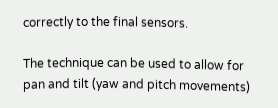correctly to the final sensors.

The technique can be used to allow for pan and tilt (yaw and pitch movements)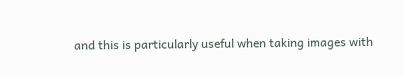and this is particularly useful when taking images with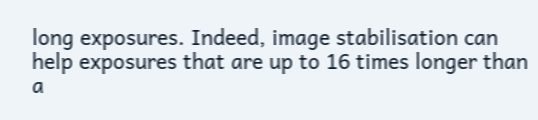long exposures. Indeed, image stabilisation can help exposures that are up to 16 times longer than a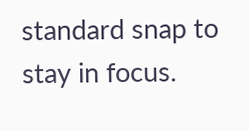standard snap to stay in focus.